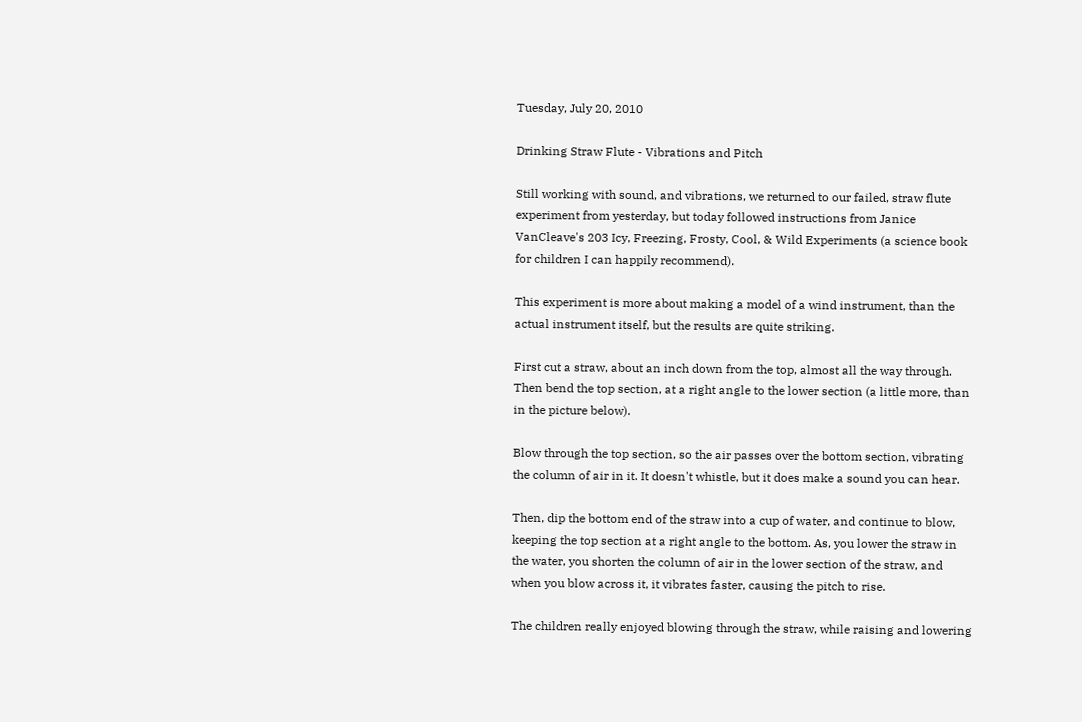Tuesday, July 20, 2010

Drinking Straw Flute - Vibrations and Pitch

Still working with sound, and vibrations, we returned to our failed, straw flute experiment from yesterday, but today followed instructions from Janice VanCleave's 203 Icy, Freezing, Frosty, Cool, & Wild Experiments (a science book for children I can happily recommend).

This experiment is more about making a model of a wind instrument, than the actual instrument itself, but the results are quite striking.

First cut a straw, about an inch down from the top, almost all the way through. Then bend the top section, at a right angle to the lower section (a little more, than in the picture below).

Blow through the top section, so the air passes over the bottom section, vibrating the column of air in it. It doesn't whistle, but it does make a sound you can hear.

Then, dip the bottom end of the straw into a cup of water, and continue to blow, keeping the top section at a right angle to the bottom. As, you lower the straw in the water, you shorten the column of air in the lower section of the straw, and when you blow across it, it vibrates faster, causing the pitch to rise.

The children really enjoyed blowing through the straw, while raising and lowering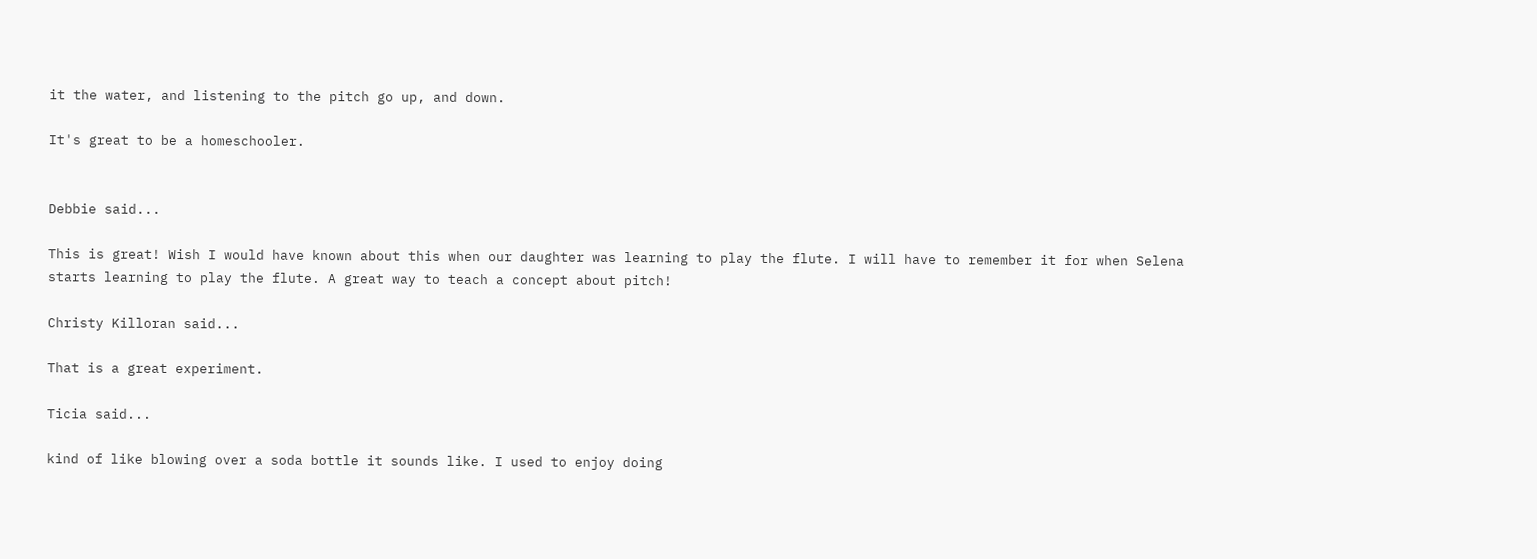it the water, and listening to the pitch go up, and down.

It's great to be a homeschooler.


Debbie said...

This is great! Wish I would have known about this when our daughter was learning to play the flute. I will have to remember it for when Selena starts learning to play the flute. A great way to teach a concept about pitch!

Christy Killoran said...

That is a great experiment.

Ticia said...

kind of like blowing over a soda bottle it sounds like. I used to enjoy doing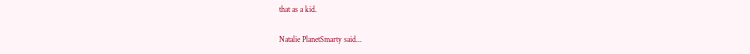that as a kid.

Natalie PlanetSmarty said...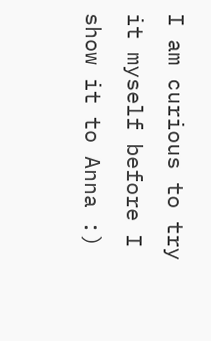I am curious to try it myself before I show it to Anna :)